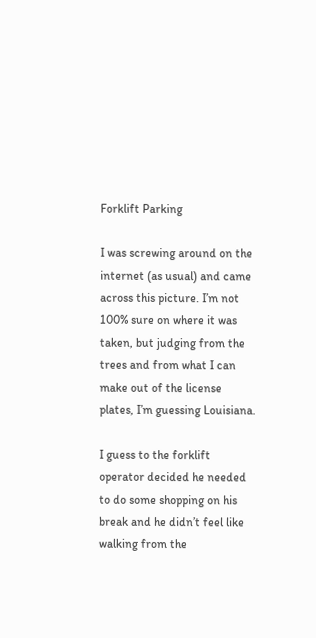Forklift Parking

I was screwing around on the internet (as usual) and came across this picture. I’m not 100% sure on where it was taken, but judging from the trees and from what I can make out of the license plates, I’m guessing Louisiana.

I guess to the forklift operator decided he needed to do some shopping on his break and he didn’t feel like walking from the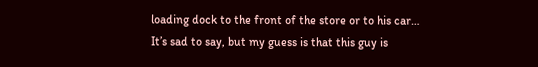loading dock to the front of the store or to his car… It’s sad to say, but my guess is that this guy is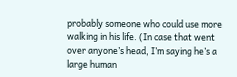probably someone who could use more walking in his life. (In case that went over anyone’s head, I’m saying he’s a large human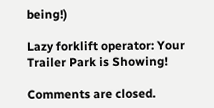being!)

Lazy forklift operator: Your Trailer Park is Showing!

Comments are closed.